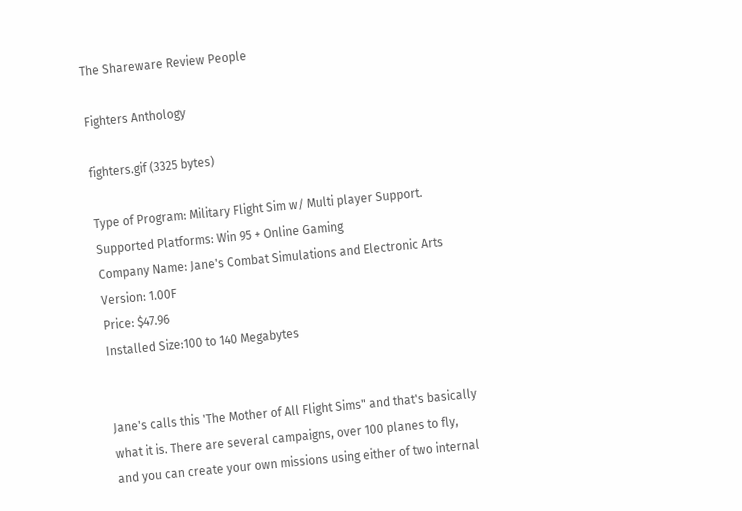The Shareware Review People

Fighters Anthology

fighters.gif (3325 bytes)

Type of Program: Military Flight Sim w/ Multi player Support.
Supported Platforms: Win 95 + Online Gaming
Company Name: Jane's Combat Simulations and Electronic Arts
Version: 1.00F
Price: $47.96
Installed Size:100 to 140 Megabytes


Jane's calls this 'The Mother of All Flight Sims" and that's basically what it is. There are several campaigns, over 100 planes to fly, and you can create your own missions using either of two internal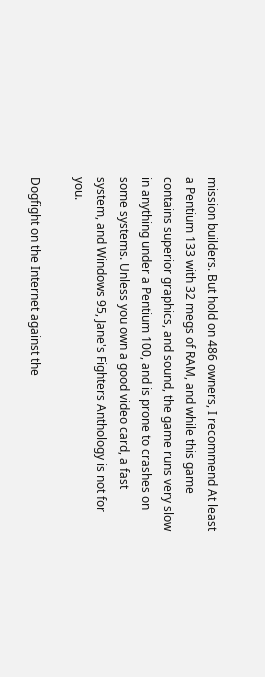mission builders. But hold on 486 owners, I recommend At least a Pentium 133 with 32 megs of RAM, and while this game contains superior graphics, and sound, the game runs very slow in anything under a Pentium 100, and is prone to crashes on some systems. Unless you own a good video card, a fast system, and Windows 95, Jane's Fighters Anthology is not for you.

Dogfight on the Internet against the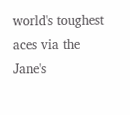world's toughest aces via the Jane's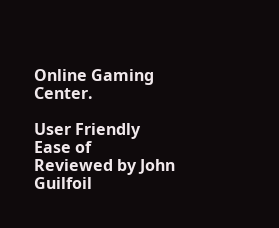Online Gaming Center.

User Friendly
Ease of
Reviewed by John Guilfoil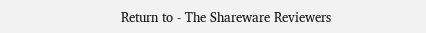Return to - The Shareware Reviewers